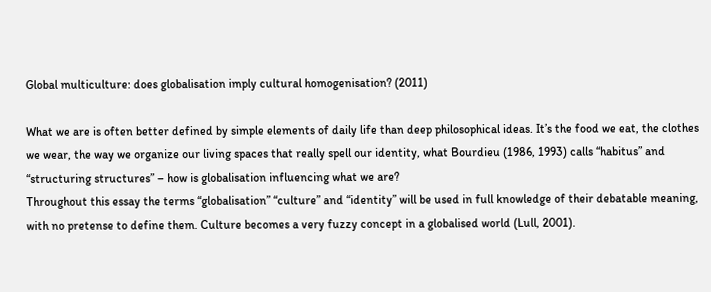Global multiculture: does globalisation imply cultural homogenisation? (2011)

What we are is often better defined by simple elements of daily life than deep philosophical ideas. It’s the food we eat, the clothes we wear, the way we organize our living spaces that really spell our identity, what Bourdieu (1986, 1993) calls “habitus” and “structuring structures” – how is globalisation influencing what we are?
Throughout this essay the terms “globalisation” “culture” and “identity” will be used in full knowledge of their debatable meaning, with no pretense to define them. Culture becomes a very fuzzy concept in a globalised world (Lull, 2001).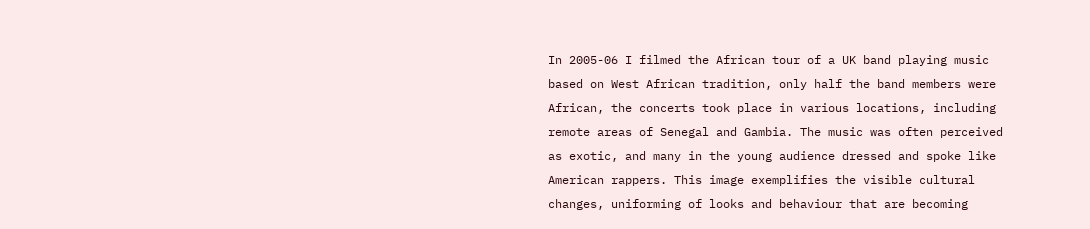In 2005-06 I filmed the African tour of a UK band playing music based on West African tradition, only half the band members were African, the concerts took place in various locations, including remote areas of Senegal and Gambia. The music was often perceived as exotic, and many in the young audience dressed and spoke like American rappers. This image exemplifies the visible cultural changes, uniforming of looks and behaviour that are becoming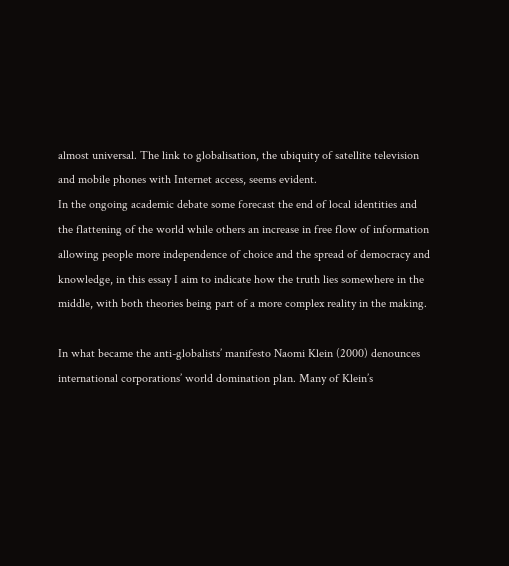almost universal. The link to globalisation, the ubiquity of satellite television and mobile phones with Internet access, seems evident.
In the ongoing academic debate some forecast the end of local identities and the flattening of the world while others an increase in free flow of information allowing people more independence of choice and the spread of democracy and knowledge, in this essay I aim to indicate how the truth lies somewhere in the middle, with both theories being part of a more complex reality in the making.

In what became the anti-globalists’ manifesto Naomi Klein (2000) denounces international corporations’ world domination plan. Many of Klein’s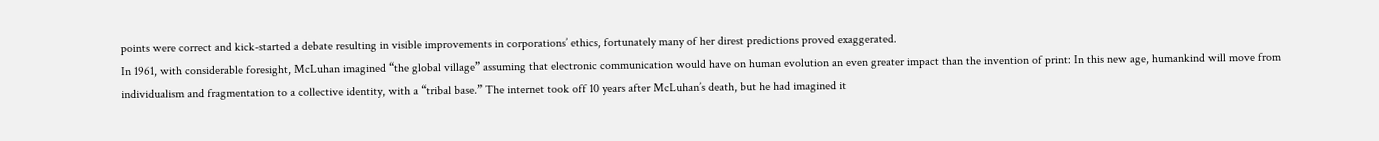points were correct and kick-started a debate resulting in visible improvements in corporations’ ethics, fortunately many of her direst predictions proved exaggerated.
In 1961, with considerable foresight, McLuhan imagined “the global village” assuming that electronic communication would have on human evolution an even greater impact than the invention of print: In this new age, humankind will move from individualism and fragmentation to a collective identity, with a “tribal base.” The internet took off 10 years after McLuhan’s death, but he had imagined it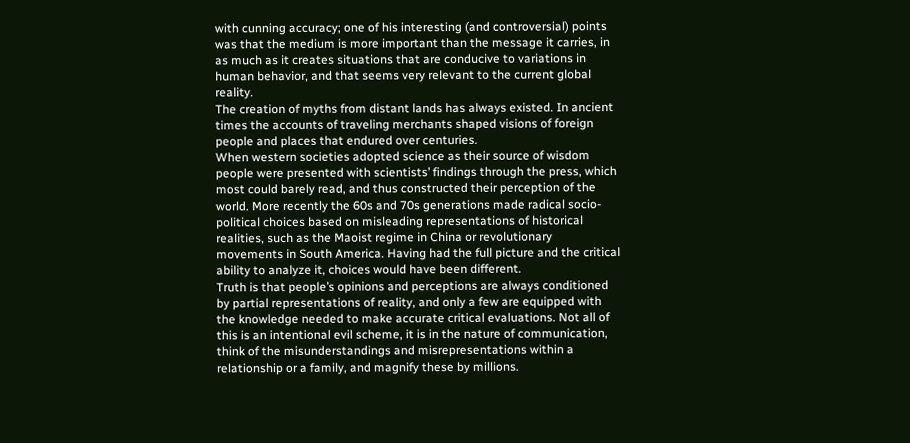with cunning accuracy; one of his interesting (and controversial) points was that the medium is more important than the message it carries, in as much as it creates situations that are conducive to variations in human behavior, and that seems very relevant to the current global reality.
The creation of myths from distant lands has always existed. In ancient times the accounts of traveling merchants shaped visions of foreign people and places that endured over centuries.
When western societies adopted science as their source of wisdom people were presented with scientists’ findings through the press, which most could barely read, and thus constructed their perception of the world. More recently the 60s and 70s generations made radical socio-political choices based on misleading representations of historical realities, such as the Maoist regime in China or revolutionary movements in South America. Having had the full picture and the critical ability to analyze it, choices would have been different.
Truth is that people’s opinions and perceptions are always conditioned by partial representations of reality, and only a few are equipped with the knowledge needed to make accurate critical evaluations. Not all of this is an intentional evil scheme, it is in the nature of communication, think of the misunderstandings and misrepresentations within a relationship or a family, and magnify these by millions.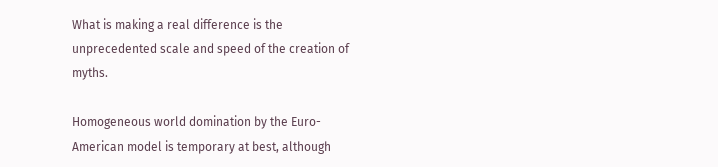What is making a real difference is the unprecedented scale and speed of the creation of myths.

Homogeneous world domination by the Euro-American model is temporary at best, although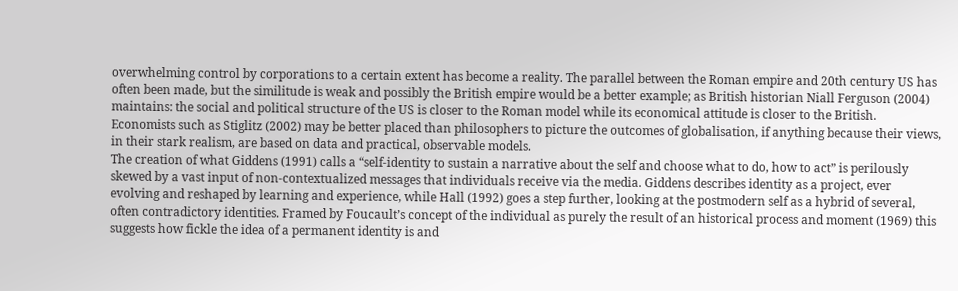overwhelming control by corporations to a certain extent has become a reality. The parallel between the Roman empire and 20th century US has often been made, but the similitude is weak and possibly the British empire would be a better example; as British historian Niall Ferguson (2004) maintains: the social and political structure of the US is closer to the Roman model while its economical attitude is closer to the British. Economists such as Stiglitz (2002) may be better placed than philosophers to picture the outcomes of globalisation, if anything because their views, in their stark realism, are based on data and practical, observable models.
The creation of what Giddens (1991) calls a “self-identity to sustain a narrative about the self and choose what to do, how to act” is perilously skewed by a vast input of non-contextualized messages that individuals receive via the media. Giddens describes identity as a project, ever evolving and reshaped by learning and experience, while Hall (1992) goes a step further, looking at the postmodern self as a hybrid of several, often contradictory identities. Framed by Foucault’s concept of the individual as purely the result of an historical process and moment (1969) this suggests how fickle the idea of a permanent identity is and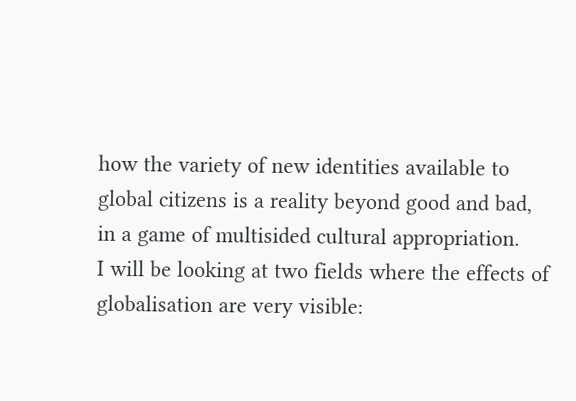how the variety of new identities available to global citizens is a reality beyond good and bad, in a game of multisided cultural appropriation.
I will be looking at two fields where the effects of globalisation are very visible: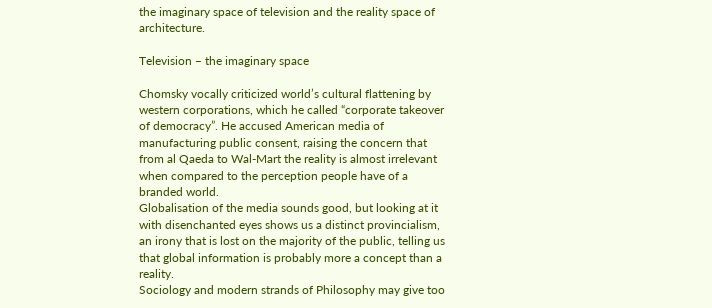the imaginary space of television and the reality space of architecture.

Television – the imaginary space

Chomsky vocally criticized world’s cultural flattening by western corporations, which he called “corporate takeover of democracy”. He accused American media of manufacturing public consent, raising the concern that from al Qaeda to Wal-Mart the reality is almost irrelevant when compared to the perception people have of a branded world.
Globalisation of the media sounds good, but looking at it with disenchanted eyes shows us a distinct provincialism, an irony that is lost on the majority of the public, telling us that global information is probably more a concept than a reality.
Sociology and modern strands of Philosophy may give too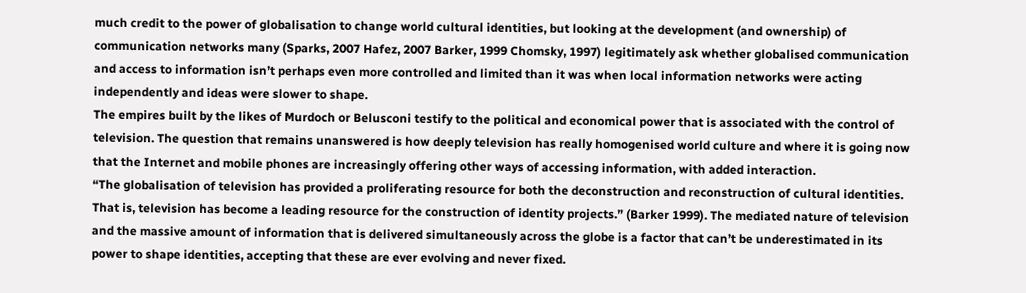much credit to the power of globalisation to change world cultural identities, but looking at the development (and ownership) of communication networks many (Sparks, 2007 Hafez, 2007 Barker, 1999 Chomsky, 1997) legitimately ask whether globalised communication and access to information isn’t perhaps even more controlled and limited than it was when local information networks were acting independently and ideas were slower to shape.
The empires built by the likes of Murdoch or Belusconi testify to the political and economical power that is associated with the control of television. The question that remains unanswered is how deeply television has really homogenised world culture and where it is going now that the Internet and mobile phones are increasingly offering other ways of accessing information, with added interaction.
“The globalisation of television has provided a proliferating resource for both the deconstruction and reconstruction of cultural identities. That is, television has become a leading resource for the construction of identity projects.” (Barker 1999). The mediated nature of television and the massive amount of information that is delivered simultaneously across the globe is a factor that can’t be underestimated in its power to shape identities, accepting that these are ever evolving and never fixed.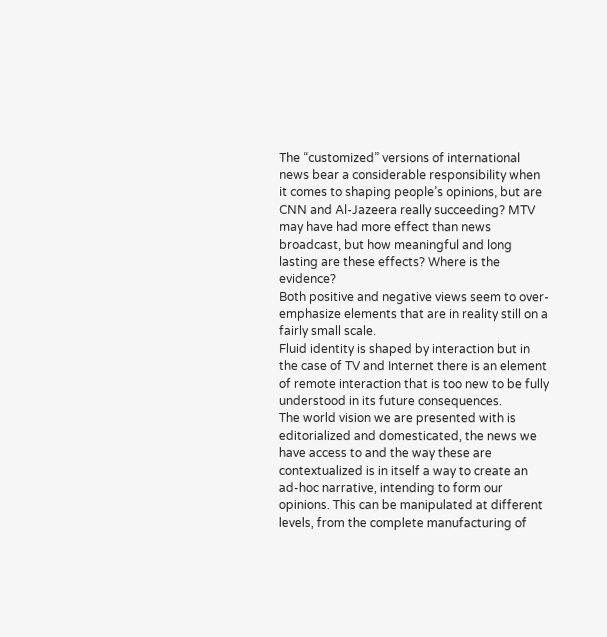The “customized” versions of international news bear a considerable responsibility when it comes to shaping people’s opinions, but are CNN and Al-Jazeera really succeeding? MTV may have had more effect than news broadcast, but how meaningful and long lasting are these effects? Where is the evidence?
Both positive and negative views seem to over-emphasize elements that are in reality still on a fairly small scale.
Fluid identity is shaped by interaction but in the case of TV and Internet there is an element of remote interaction that is too new to be fully understood in its future consequences.
The world vision we are presented with is editorialized and domesticated, the news we have access to and the way these are contextualized is in itself a way to create an ad-hoc narrative, intending to form our opinions. This can be manipulated at different levels, from the complete manufacturing of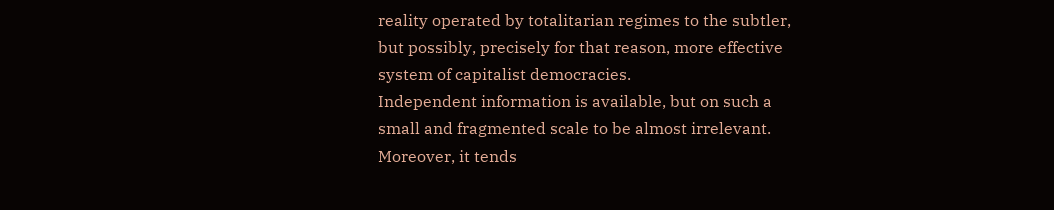reality operated by totalitarian regimes to the subtler, but possibly, precisely for that reason, more effective system of capitalist democracies.
Independent information is available, but on such a small and fragmented scale to be almost irrelevant. Moreover, it tends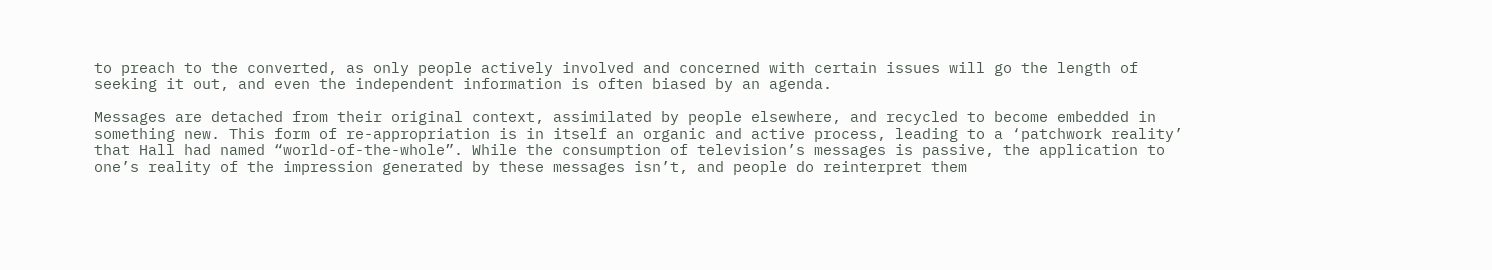to preach to the converted, as only people actively involved and concerned with certain issues will go the length of seeking it out, and even the independent information is often biased by an agenda.

Messages are detached from their original context, assimilated by people elsewhere, and recycled to become embedded in something new. This form of re-appropriation is in itself an organic and active process, leading to a ‘patchwork reality’ that Hall had named “world-of-the-whole”. While the consumption of television’s messages is passive, the application to one’s reality of the impression generated by these messages isn’t, and people do reinterpret them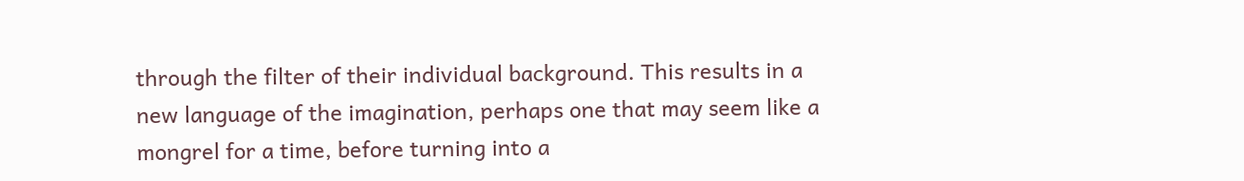through the filter of their individual background. This results in a new language of the imagination, perhaps one that may seem like a mongrel for a time, before turning into a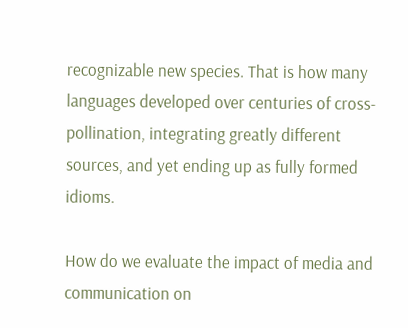recognizable new species. That is how many languages developed over centuries of cross-pollination, integrating greatly different sources, and yet ending up as fully formed idioms.

How do we evaluate the impact of media and communication on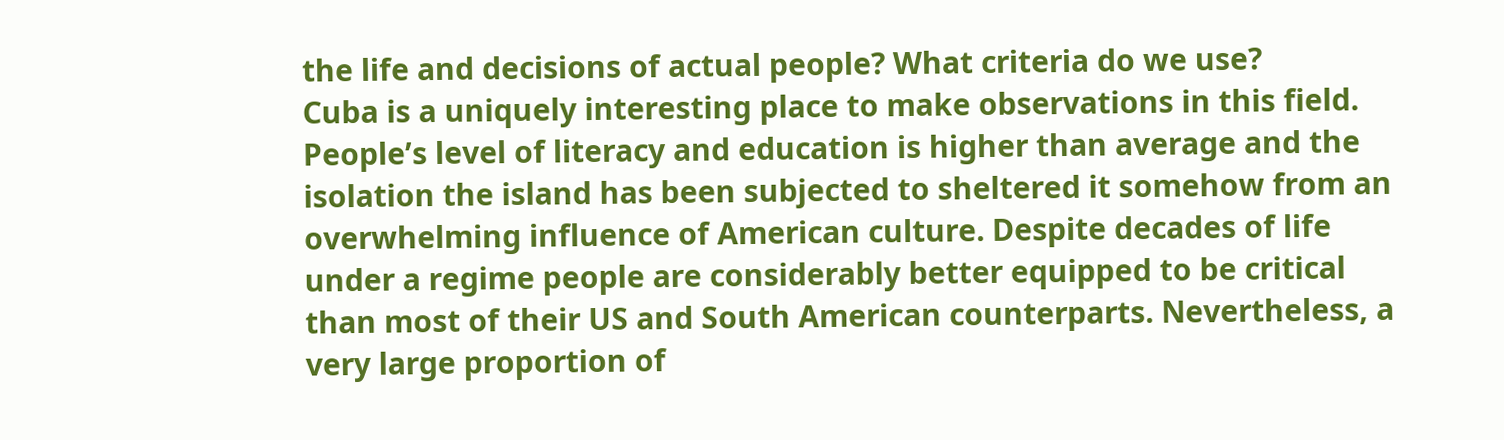the life and decisions of actual people? What criteria do we use?
Cuba is a uniquely interesting place to make observations in this field. People’s level of literacy and education is higher than average and the isolation the island has been subjected to sheltered it somehow from an overwhelming influence of American culture. Despite decades of life under a regime people are considerably better equipped to be critical than most of their US and South American counterparts. Nevertheless, a very large proportion of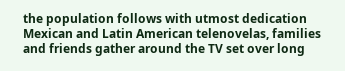the population follows with utmost dedication Mexican and Latin American telenovelas, families and friends gather around the TV set over long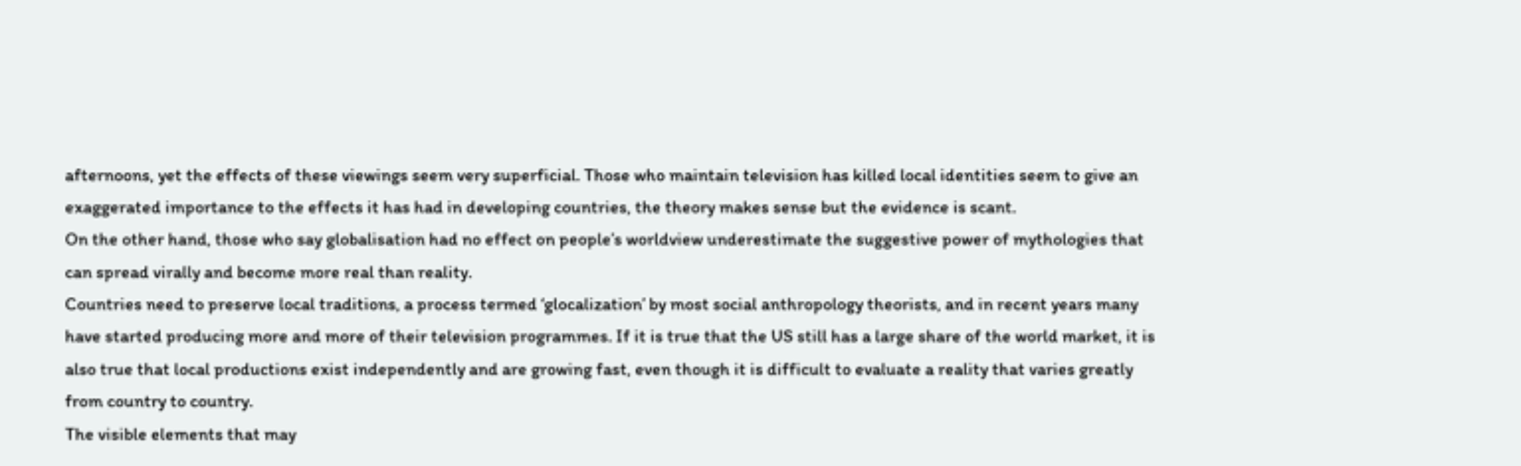afternoons, yet the effects of these viewings seem very superficial. Those who maintain television has killed local identities seem to give an exaggerated importance to the effects it has had in developing countries, the theory makes sense but the evidence is scant.
On the other hand, those who say globalisation had no effect on people’s worldview underestimate the suggestive power of mythologies that can spread virally and become more real than reality.
Countries need to preserve local traditions, a process termed ‘glocalization’ by most social anthropology theorists, and in recent years many have started producing more and more of their television programmes. If it is true that the US still has a large share of the world market, it is also true that local productions exist independently and are growing fast, even though it is difficult to evaluate a reality that varies greatly from country to country.
The visible elements that may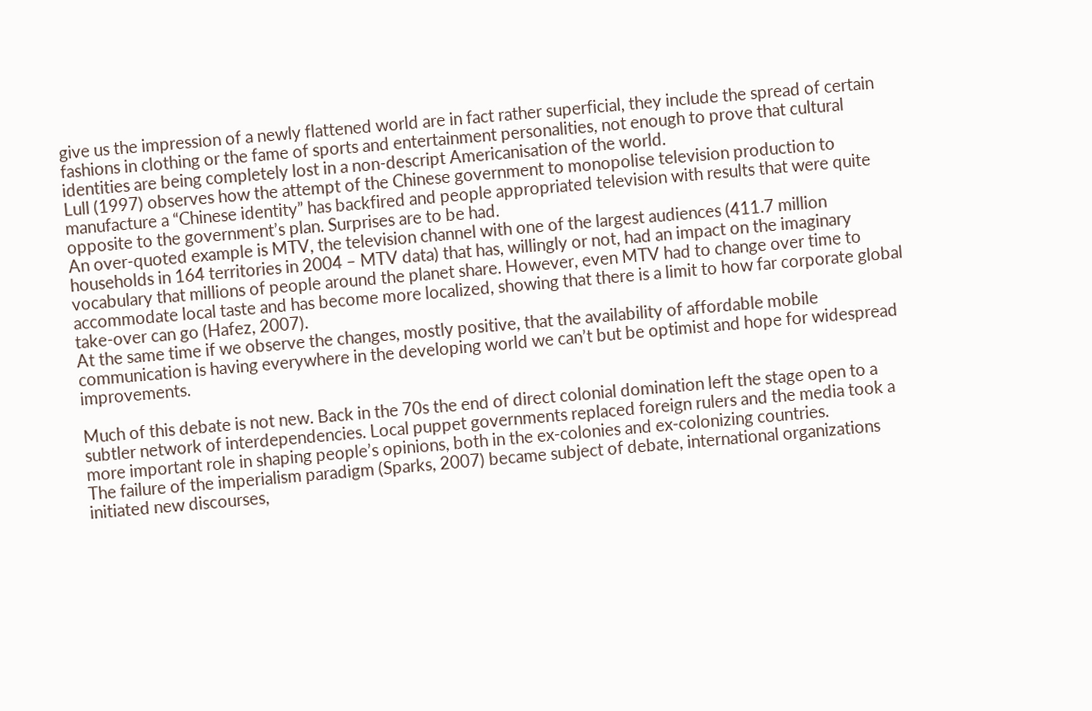give us the impression of a newly flattened world are in fact rather superficial, they include the spread of certain fashions in clothing or the fame of sports and entertainment personalities, not enough to prove that cultural identities are being completely lost in a non-descript Americanisation of the world.
Lull (1997) observes how the attempt of the Chinese government to monopolise television production to manufacture a “Chinese identity” has backfired and people appropriated television with results that were quite opposite to the government’s plan. Surprises are to be had.
An over-quoted example is MTV, the television channel with one of the largest audiences (411.7 million households in 164 territories in 2004 – MTV data) that has, willingly or not, had an impact on the imaginary vocabulary that millions of people around the planet share. However, even MTV had to change over time to accommodate local taste and has become more localized, showing that there is a limit to how far corporate global take-over can go (Hafez, 2007).
At the same time if we observe the changes, mostly positive, that the availability of affordable mobile communication is having everywhere in the developing world we can’t but be optimist and hope for widespread improvements.

Much of this debate is not new. Back in the 70s the end of direct colonial domination left the stage open to a subtler network of interdependencies. Local puppet governments replaced foreign rulers and the media took a more important role in shaping people’s opinions, both in the ex-colonies and ex-colonizing countries.
The failure of the imperialism paradigm (Sparks, 2007) became subject of debate, international organizations initiated new discourses,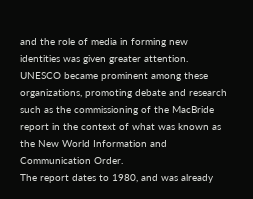and the role of media in forming new identities was given greater attention. UNESCO became prominent among these organizations, promoting debate and research such as the commissioning of the MacBride report in the context of what was known as the New World Information and Communication Order.
The report dates to 1980, and was already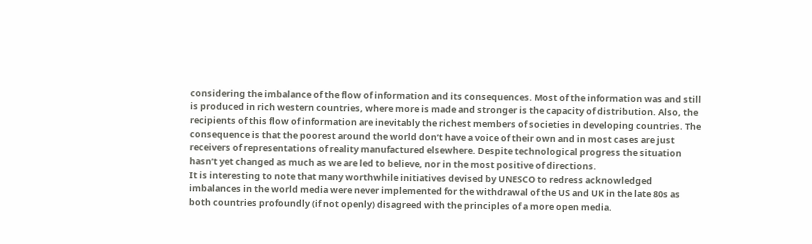considering the imbalance of the flow of information and its consequences. Most of the information was and still is produced in rich western countries, where more is made and stronger is the capacity of distribution. Also, the recipients of this flow of information are inevitably the richest members of societies in developing countries. The consequence is that the poorest around the world don’t have a voice of their own and in most cases are just receivers of representations of reality manufactured elsewhere. Despite technological progress the situation hasn’t yet changed as much as we are led to believe, nor in the most positive of directions.
It is interesting to note that many worthwhile initiatives devised by UNESCO to redress acknowledged imbalances in the world media were never implemented for the withdrawal of the US and UK in the late 80s as both countries profoundly (if not openly) disagreed with the principles of a more open media.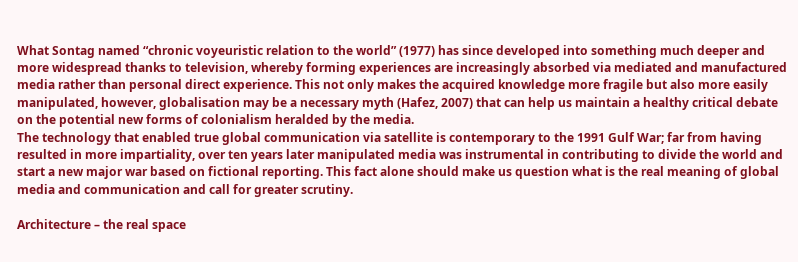What Sontag named “chronic voyeuristic relation to the world” (1977) has since developed into something much deeper and more widespread thanks to television, whereby forming experiences are increasingly absorbed via mediated and manufactured media rather than personal direct experience. This not only makes the acquired knowledge more fragile but also more easily manipulated, however, globalisation may be a necessary myth (Hafez, 2007) that can help us maintain a healthy critical debate on the potential new forms of colonialism heralded by the media.
The technology that enabled true global communication via satellite is contemporary to the 1991 Gulf War; far from having resulted in more impartiality, over ten years later manipulated media was instrumental in contributing to divide the world and start a new major war based on fictional reporting. This fact alone should make us question what is the real meaning of global media and communication and call for greater scrutiny.

Architecture – the real space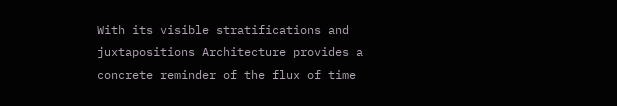With its visible stratifications and juxtapositions Architecture provides a concrete reminder of the flux of time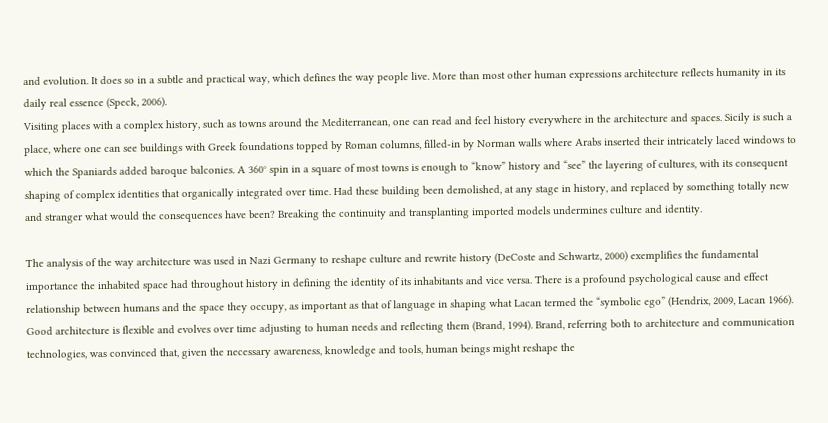and evolution. It does so in a subtle and practical way, which defines the way people live. More than most other human expressions architecture reflects humanity in its daily real essence (Speck, 2006).
Visiting places with a complex history, such as towns around the Mediterranean, one can read and feel history everywhere in the architecture and spaces. Sicily is such a place, where one can see buildings with Greek foundations topped by Roman columns, filled-in by Norman walls where Arabs inserted their intricately laced windows to which the Spaniards added baroque balconies. A 360° spin in a square of most towns is enough to “know” history and “see” the layering of cultures, with its consequent shaping of complex identities that organically integrated over time. Had these building been demolished, at any stage in history, and replaced by something totally new and stranger what would the consequences have been? Breaking the continuity and transplanting imported models undermines culture and identity.

The analysis of the way architecture was used in Nazi Germany to reshape culture and rewrite history (DeCoste and Schwartz, 2000) exemplifies the fundamental importance the inhabited space had throughout history in defining the identity of its inhabitants and vice versa. There is a profound psychological cause and effect relationship between humans and the space they occupy, as important as that of language in shaping what Lacan termed the “symbolic ego” (Hendrix, 2009, Lacan 1966).
Good architecture is flexible and evolves over time adjusting to human needs and reflecting them (Brand, 1994). Brand, referring both to architecture and communication technologies, was convinced that, given the necessary awareness, knowledge and tools, human beings might reshape the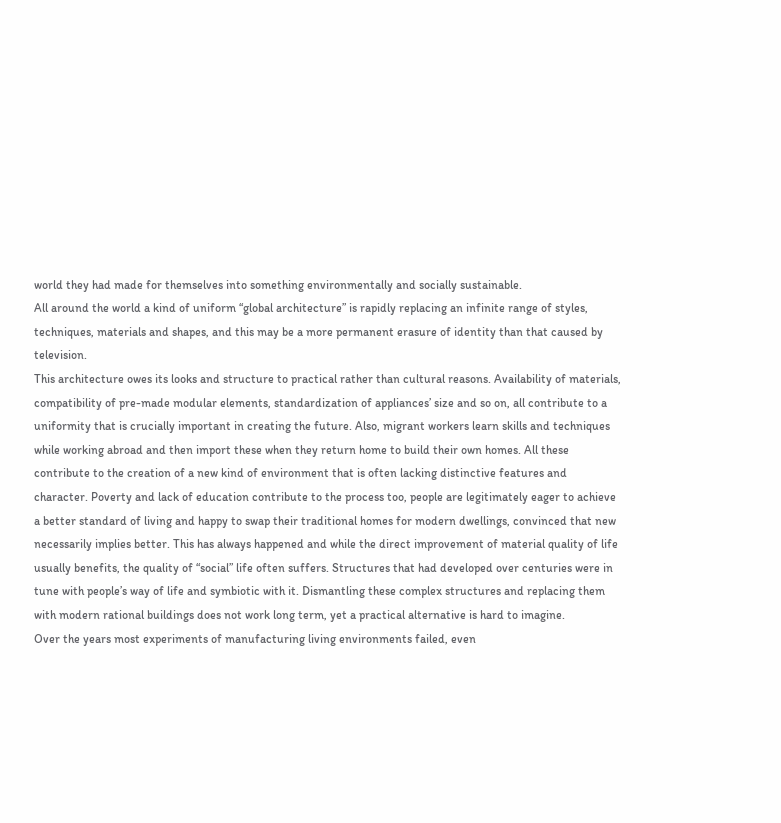world they had made for themselves into something environmentally and socially sustainable.
All around the world a kind of uniform “global architecture” is rapidly replacing an infinite range of styles, techniques, materials and shapes, and this may be a more permanent erasure of identity than that caused by television.
This architecture owes its looks and structure to practical rather than cultural reasons. Availability of materials, compatibility of pre-made modular elements, standardization of appliances’ size and so on, all contribute to a uniformity that is crucially important in creating the future. Also, migrant workers learn skills and techniques while working abroad and then import these when they return home to build their own homes. All these contribute to the creation of a new kind of environment that is often lacking distinctive features and character. Poverty and lack of education contribute to the process too, people are legitimately eager to achieve a better standard of living and happy to swap their traditional homes for modern dwellings, convinced that new necessarily implies better. This has always happened and while the direct improvement of material quality of life usually benefits, the quality of “social” life often suffers. Structures that had developed over centuries were in tune with people’s way of life and symbiotic with it. Dismantling these complex structures and replacing them with modern rational buildings does not work long term, yet a practical alternative is hard to imagine.
Over the years most experiments of manufacturing living environments failed, even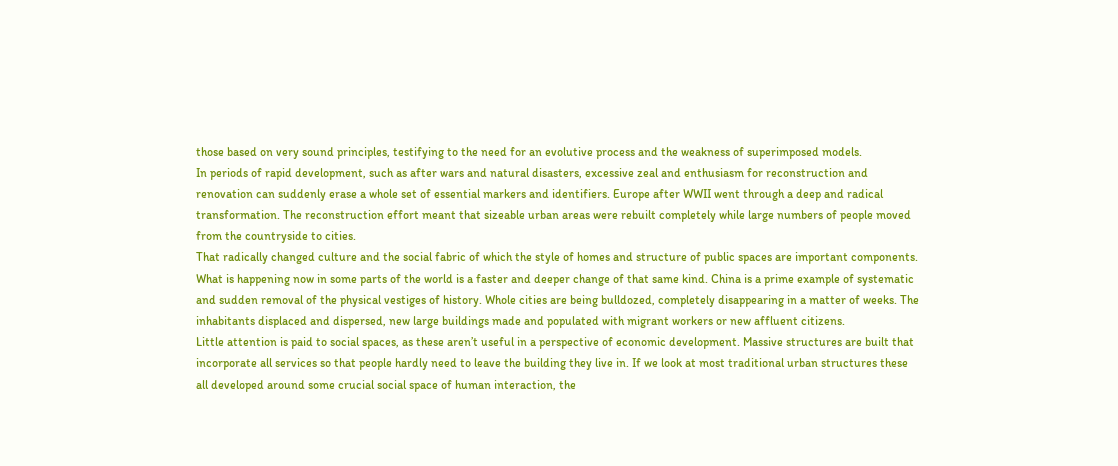those based on very sound principles, testifying to the need for an evolutive process and the weakness of superimposed models.
In periods of rapid development, such as after wars and natural disasters, excessive zeal and enthusiasm for reconstruction and renovation can suddenly erase a whole set of essential markers and identifiers. Europe after WWII went through a deep and radical transformation. The reconstruction effort meant that sizeable urban areas were rebuilt completely while large numbers of people moved from the countryside to cities.
That radically changed culture and the social fabric of which the style of homes and structure of public spaces are important components.
What is happening now in some parts of the world is a faster and deeper change of that same kind. China is a prime example of systematic and sudden removal of the physical vestiges of history. Whole cities are being bulldozed, completely disappearing in a matter of weeks. The inhabitants displaced and dispersed, new large buildings made and populated with migrant workers or new affluent citizens.
Little attention is paid to social spaces, as these aren’t useful in a perspective of economic development. Massive structures are built that incorporate all services so that people hardly need to leave the building they live in. If we look at most traditional urban structures these all developed around some crucial social space of human interaction, the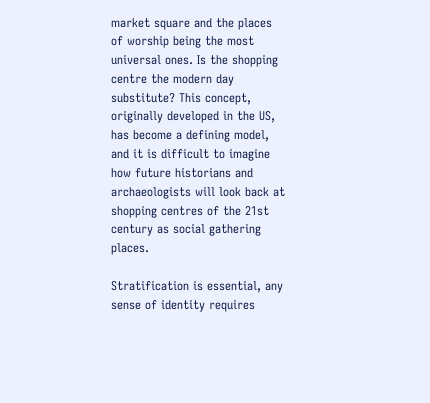market square and the places of worship being the most universal ones. Is the shopping centre the modern day substitute? This concept, originally developed in the US, has become a defining model, and it is difficult to imagine how future historians and archaeologists will look back at shopping centres of the 21st century as social gathering places.

Stratification is essential, any sense of identity requires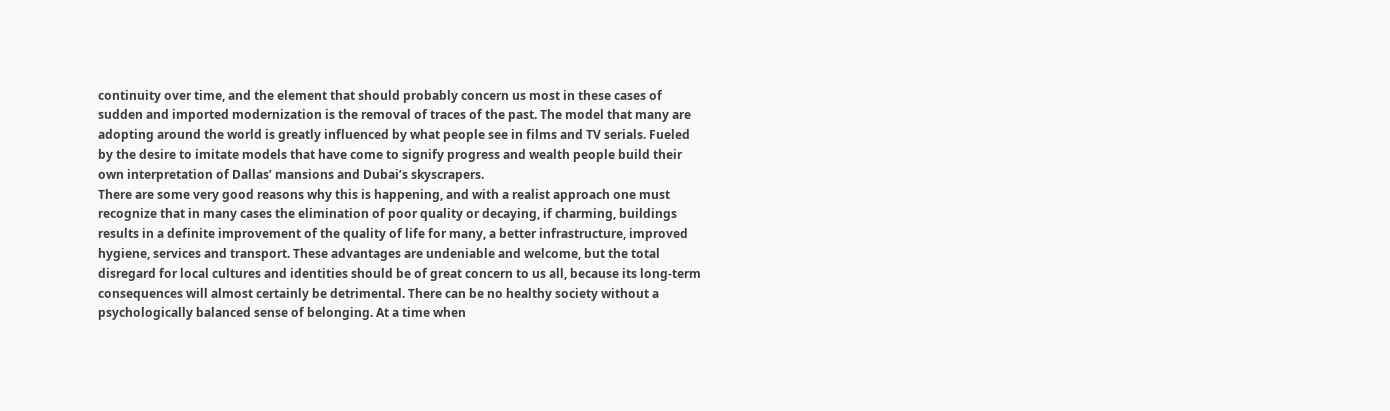continuity over time, and the element that should probably concern us most in these cases of sudden and imported modernization is the removal of traces of the past. The model that many are adopting around the world is greatly influenced by what people see in films and TV serials. Fueled by the desire to imitate models that have come to signify progress and wealth people build their own interpretation of Dallas’ mansions and Dubai’s skyscrapers.
There are some very good reasons why this is happening, and with a realist approach one must recognize that in many cases the elimination of poor quality or decaying, if charming, buildings results in a definite improvement of the quality of life for many, a better infrastructure, improved hygiene, services and transport. These advantages are undeniable and welcome, but the total disregard for local cultures and identities should be of great concern to us all, because its long-term consequences will almost certainly be detrimental. There can be no healthy society without a psychologically balanced sense of belonging. At a time when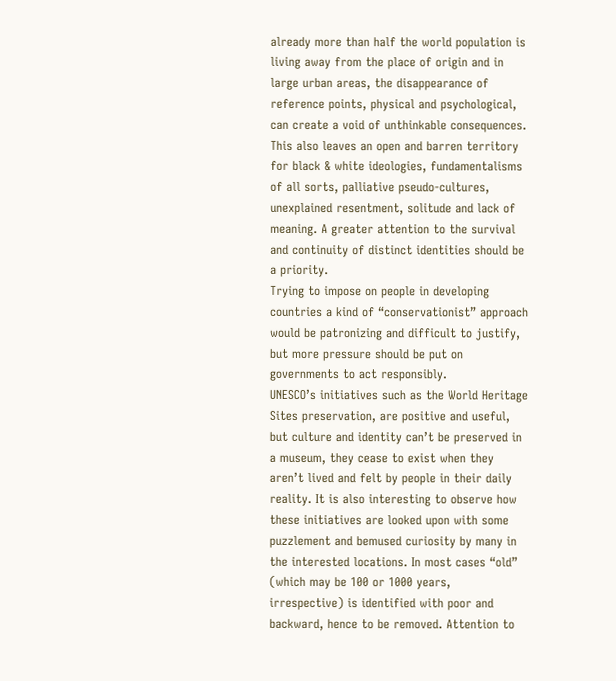already more than half the world population is living away from the place of origin and in large urban areas, the disappearance of reference points, physical and psychological, can create a void of unthinkable consequences. This also leaves an open and barren territory for black & white ideologies, fundamentalisms of all sorts, palliative pseudo-cultures, unexplained resentment, solitude and lack of meaning. A greater attention to the survival and continuity of distinct identities should be a priority.
Trying to impose on people in developing countries a kind of “conservationist” approach would be patronizing and difficult to justify, but more pressure should be put on governments to act responsibly.
UNESCO’s initiatives such as the World Heritage Sites preservation, are positive and useful, but culture and identity can’t be preserved in a museum, they cease to exist when they aren’t lived and felt by people in their daily reality. It is also interesting to observe how these initiatives are looked upon with some puzzlement and bemused curiosity by many in the interested locations. In most cases “old” (which may be 100 or 1000 years, irrespective) is identified with poor and backward, hence to be removed. Attention to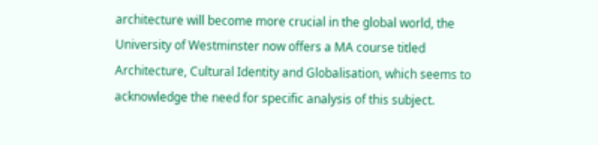architecture will become more crucial in the global world, the University of Westminster now offers a MA course titled Architecture, Cultural Identity and Globalisation, which seems to acknowledge the need for specific analysis of this subject.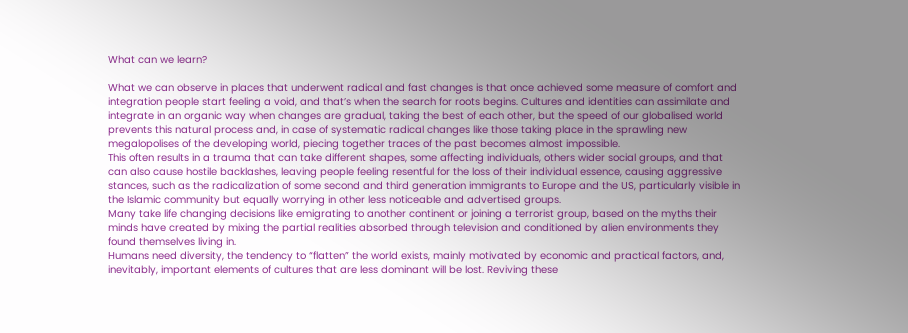What can we learn?

What we can observe in places that underwent radical and fast changes is that once achieved some measure of comfort and integration people start feeling a void, and that’s when the search for roots begins. Cultures and identities can assimilate and integrate in an organic way when changes are gradual, taking the best of each other, but the speed of our globalised world prevents this natural process and, in case of systematic radical changes like those taking place in the sprawling new megalopolises of the developing world, piecing together traces of the past becomes almost impossible.
This often results in a trauma that can take different shapes, some affecting individuals, others wider social groups, and that can also cause hostile backlashes, leaving people feeling resentful for the loss of their individual essence, causing aggressive stances, such as the radicalization of some second and third generation immigrants to Europe and the US, particularly visible in the Islamic community but equally worrying in other less noticeable and advertised groups.
Many take life changing decisions like emigrating to another continent or joining a terrorist group, based on the myths their minds have created by mixing the partial realities absorbed through television and conditioned by alien environments they found themselves living in.
Humans need diversity, the tendency to “flatten” the world exists, mainly motivated by economic and practical factors, and, inevitably, important elements of cultures that are less dominant will be lost. Reviving these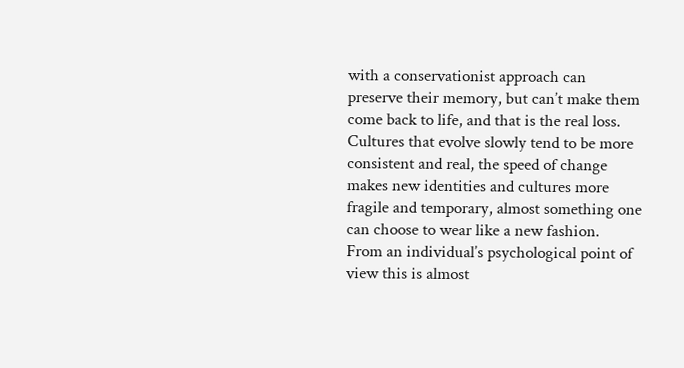with a conservationist approach can preserve their memory, but can’t make them come back to life, and that is the real loss. Cultures that evolve slowly tend to be more consistent and real, the speed of change makes new identities and cultures more fragile and temporary, almost something one can choose to wear like a new fashion.
From an individual’s psychological point of view this is almost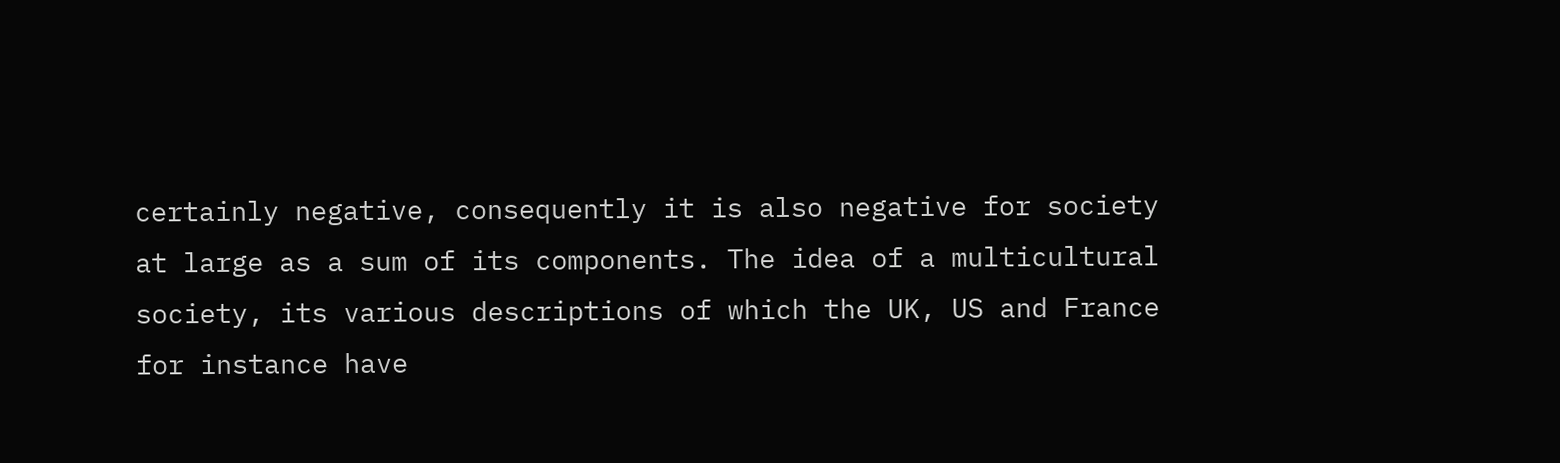certainly negative, consequently it is also negative for society at large as a sum of its components. The idea of a multicultural society, its various descriptions of which the UK, US and France for instance have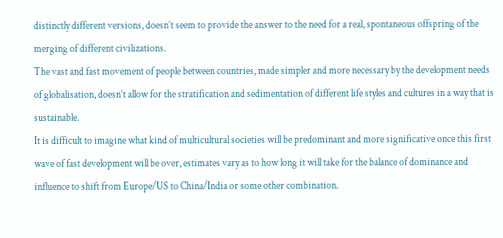distinctly different versions, doesn’t seem to provide the answer to the need for a real, spontaneous offspring of the merging of different civilizations.
The vast and fast movement of people between countries, made simpler and more necessary by the development needs of globalisation, doesn’t allow for the stratification and sedimentation of different life styles and cultures in a way that is sustainable.
It is difficult to imagine what kind of multicultural societies will be predominant and more significative once this first wave of fast development will be over, estimates vary as to how long it will take for the balance of dominance and influence to shift from Europe/US to China/India or some other combination.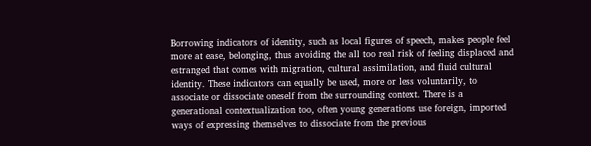Borrowing indicators of identity, such as local figures of speech, makes people feel more at ease, belonging, thus avoiding the all too real risk of feeling displaced and estranged that comes with migration, cultural assimilation, and fluid cultural identity. These indicators can equally be used, more or less voluntarily, to associate or dissociate oneself from the surrounding context. There is a generational contextualization too, often young generations use foreign, imported ways of expressing themselves to dissociate from the previous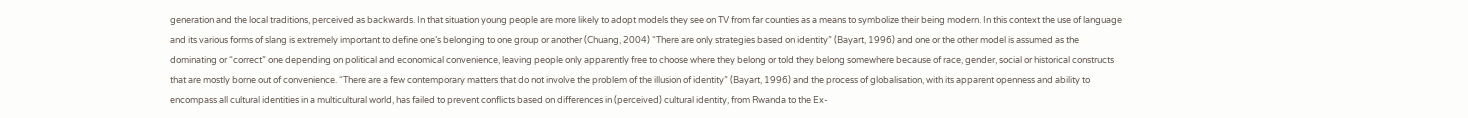generation and the local traditions, perceived as backwards. In that situation young people are more likely to adopt models they see on TV from far counties as a means to symbolize their being modern. In this context the use of language and its various forms of slang is extremely important to define one’s belonging to one group or another (Chuang, 2004) “There are only strategies based on identity” (Bayart, 1996) and one or the other model is assumed as the dominating or “correct” one depending on political and economical convenience, leaving people only apparently free to choose where they belong or told they belong somewhere because of race, gender, social or historical constructs that are mostly borne out of convenience. “There are a few contemporary matters that do not involve the problem of the illusion of identity” (Bayart, 1996) and the process of globalisation, with its apparent openness and ability to encompass all cultural identities in a multicultural world, has failed to prevent conflicts based on differences in (perceived) cultural identity, from Rwanda to the Ex-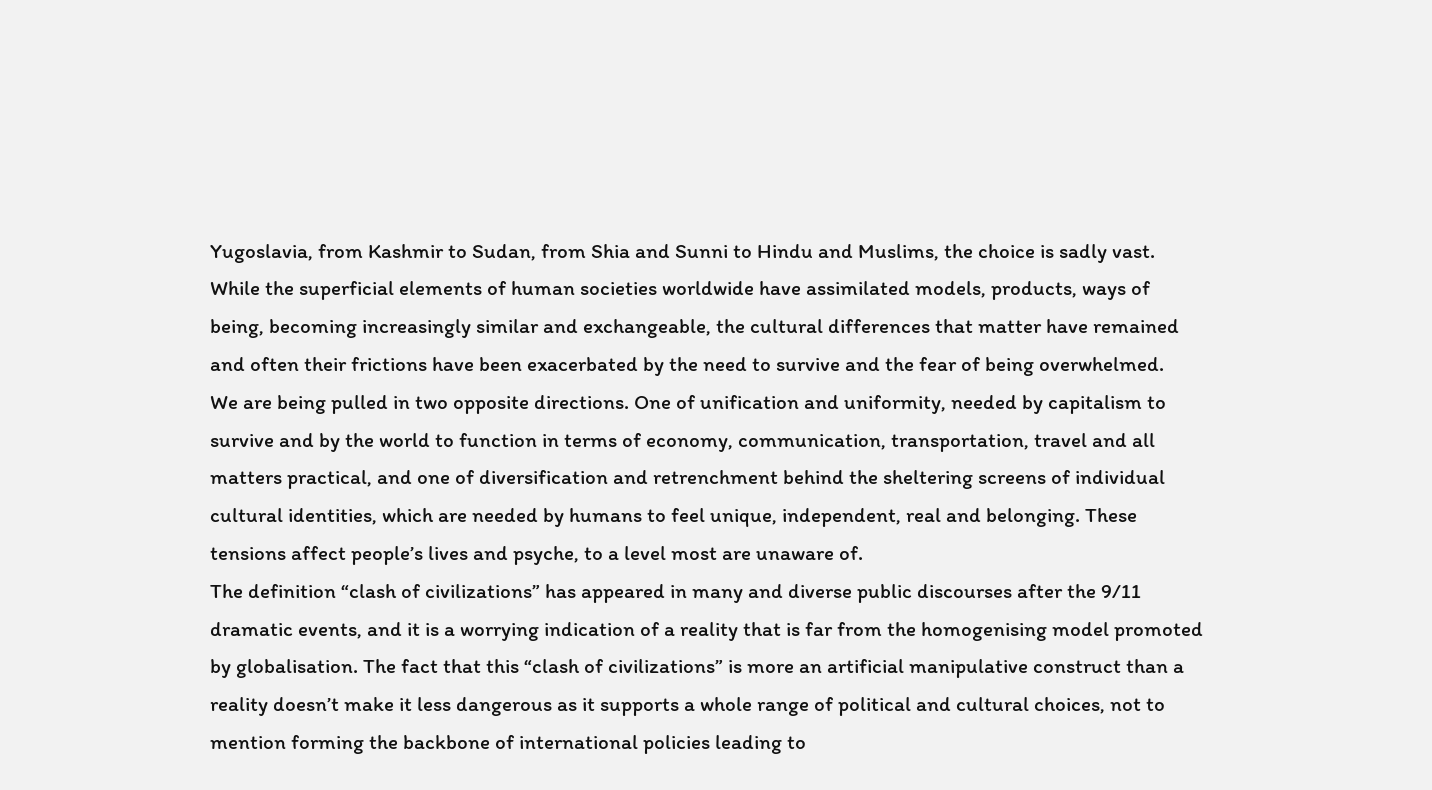Yugoslavia, from Kashmir to Sudan, from Shia and Sunni to Hindu and Muslims, the choice is sadly vast. While the superficial elements of human societies worldwide have assimilated models, products, ways of being, becoming increasingly similar and exchangeable, the cultural differences that matter have remained and often their frictions have been exacerbated by the need to survive and the fear of being overwhelmed.
We are being pulled in two opposite directions. One of unification and uniformity, needed by capitalism to survive and by the world to function in terms of economy, communication, transportation, travel and all matters practical, and one of diversification and retrenchment behind the sheltering screens of individual cultural identities, which are needed by humans to feel unique, independent, real and belonging. These tensions affect people’s lives and psyche, to a level most are unaware of.
The definition “clash of civilizations” has appeared in many and diverse public discourses after the 9/11 dramatic events, and it is a worrying indication of a reality that is far from the homogenising model promoted by globalisation. The fact that this “clash of civilizations” is more an artificial manipulative construct than a reality doesn’t make it less dangerous as it supports a whole range of political and cultural choices, not to mention forming the backbone of international policies leading to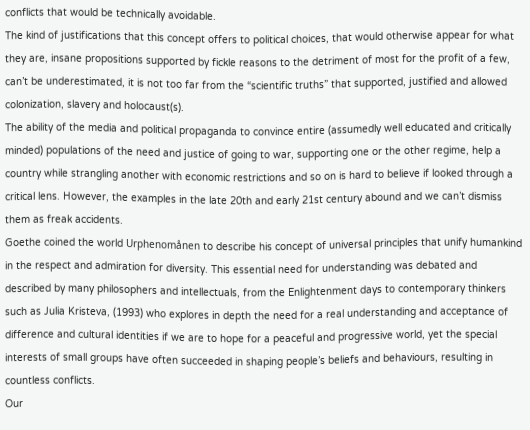conflicts that would be technically avoidable.
The kind of justifications that this concept offers to political choices, that would otherwise appear for what they are, insane propositions supported by fickle reasons to the detriment of most for the profit of a few, can’t be underestimated, it is not too far from the “scientific truths” that supported, justified and allowed colonization, slavery and holocaust(s).
The ability of the media and political propaganda to convince entire (assumedly well educated and critically minded) populations of the need and justice of going to war, supporting one or the other regime, help a country while strangling another with economic restrictions and so on is hard to believe if looked through a critical lens. However, the examples in the late 20th and early 21st century abound and we can’t dismiss them as freak accidents.
Goethe coined the world Urphenomånen to describe his concept of universal principles that unify humankind in the respect and admiration for diversity. This essential need for understanding was debated and described by many philosophers and intellectuals, from the Enlightenment days to contemporary thinkers such as Julia Kristeva, (1993) who explores in depth the need for a real understanding and acceptance of difference and cultural identities if we are to hope for a peaceful and progressive world, yet the special interests of small groups have often succeeded in shaping people’s beliefs and behaviours, resulting in countless conflicts.
Our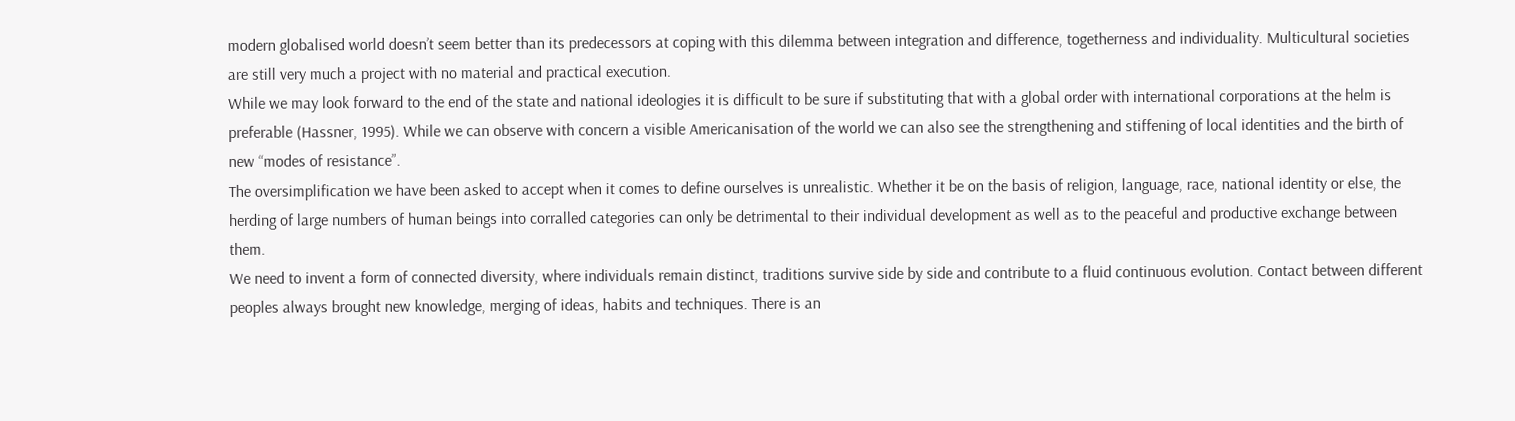modern globalised world doesn’t seem better than its predecessors at coping with this dilemma between integration and difference, togetherness and individuality. Multicultural societies are still very much a project with no material and practical execution.
While we may look forward to the end of the state and national ideologies it is difficult to be sure if substituting that with a global order with international corporations at the helm is preferable (Hassner, 1995). While we can observe with concern a visible Americanisation of the world we can also see the strengthening and stiffening of local identities and the birth of new “modes of resistance”.
The oversimplification we have been asked to accept when it comes to define ourselves is unrealistic. Whether it be on the basis of religion, language, race, national identity or else, the herding of large numbers of human beings into corralled categories can only be detrimental to their individual development as well as to the peaceful and productive exchange between them.
We need to invent a form of connected diversity, where individuals remain distinct, traditions survive side by side and contribute to a fluid continuous evolution. Contact between different peoples always brought new knowledge, merging of ideas, habits and techniques. There is an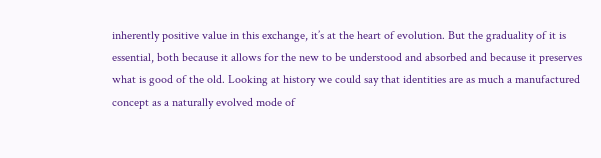inherently positive value in this exchange, it’s at the heart of evolution. But the graduality of it is essential, both because it allows for the new to be understood and absorbed and because it preserves what is good of the old. Looking at history we could say that identities are as much a manufactured concept as a naturally evolved mode of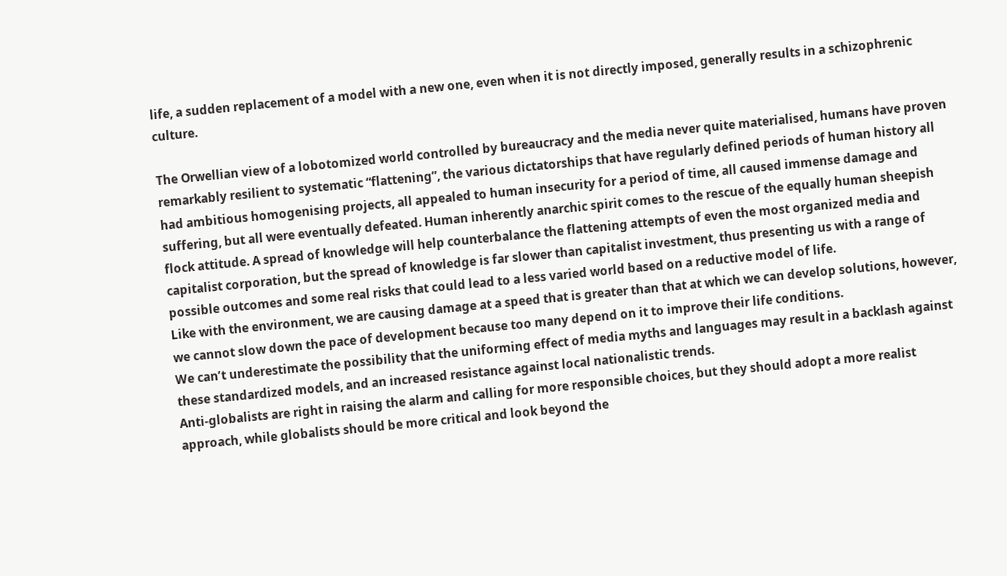life, a sudden replacement of a model with a new one, even when it is not directly imposed, generally results in a schizophrenic culture.

The Orwellian view of a lobotomized world controlled by bureaucracy and the media never quite materialised, humans have proven remarkably resilient to systematic “flattening”, the various dictatorships that have regularly defined periods of human history all had ambitious homogenising projects, all appealed to human insecurity for a period of time, all caused immense damage and suffering, but all were eventually defeated. Human inherently anarchic spirit comes to the rescue of the equally human sheepish flock attitude. A spread of knowledge will help counterbalance the flattening attempts of even the most organized media and capitalist corporation, but the spread of knowledge is far slower than capitalist investment, thus presenting us with a range of possible outcomes and some real risks that could lead to a less varied world based on a reductive model of life.
Like with the environment, we are causing damage at a speed that is greater than that at which we can develop solutions, however, we cannot slow down the pace of development because too many depend on it to improve their life conditions.
We can’t underestimate the possibility that the uniforming effect of media myths and languages may result in a backlash against these standardized models, and an increased resistance against local nationalistic trends.
Anti-globalists are right in raising the alarm and calling for more responsible choices, but they should adopt a more realist approach, while globalists should be more critical and look beyond the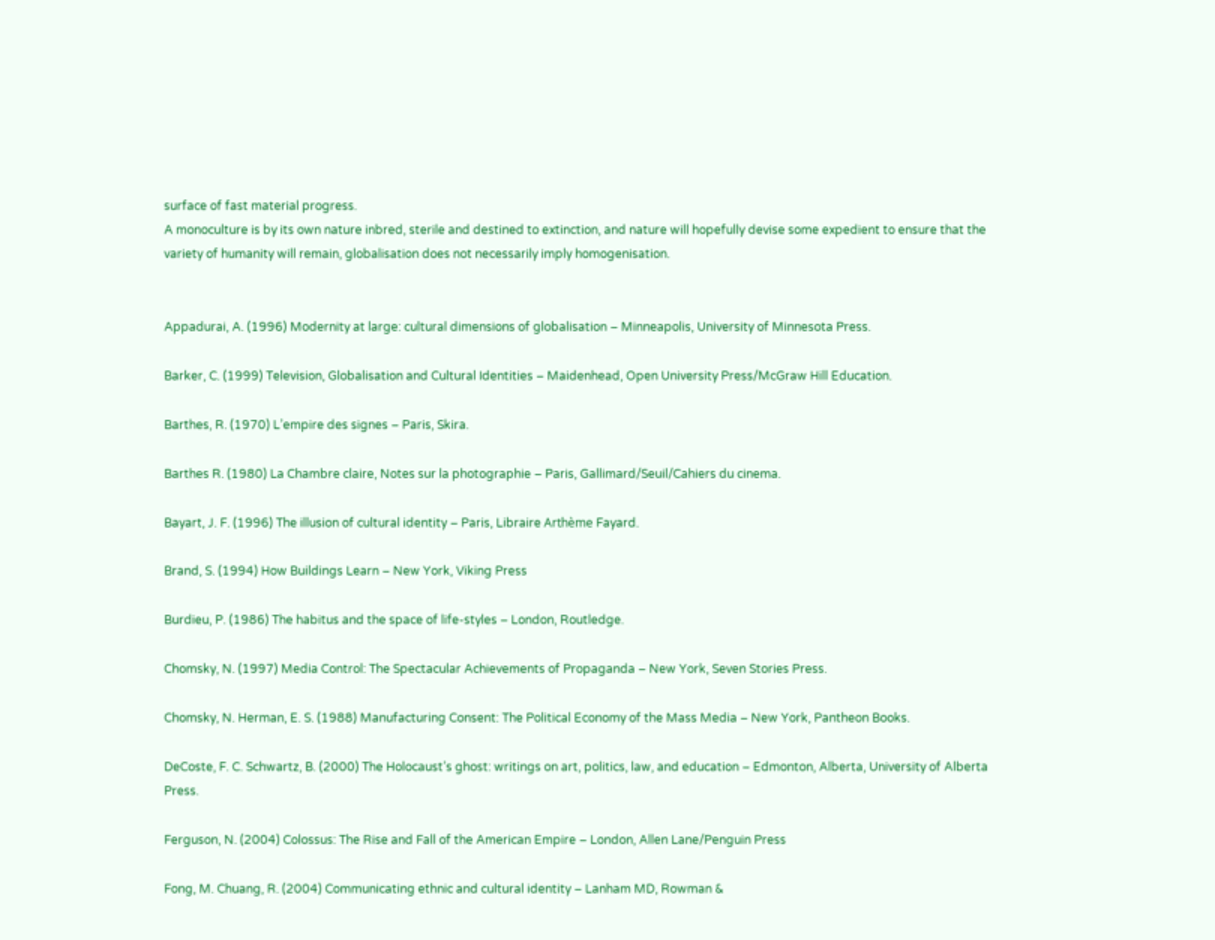surface of fast material progress.
A monoculture is by its own nature inbred, sterile and destined to extinction, and nature will hopefully devise some expedient to ensure that the variety of humanity will remain, globalisation does not necessarily imply homogenisation.


Appadurai, A. (1996) Modernity at large: cultural dimensions of globalisation – Minneapolis, University of Minnesota Press.

Barker, C. (1999) Television, Globalisation and Cultural Identities – Maidenhead, Open University Press/McGraw Hill Education.

Barthes, R. (1970) L’empire des signes – Paris, Skira.

Barthes R. (1980) La Chambre claire, Notes sur la photographie – Paris, Gallimard/Seuil/Cahiers du cinema.

Bayart, J. F. (1996) The illusion of cultural identity – Paris, Libraire Arthème Fayard.

Brand, S. (1994) How Buildings Learn – New York, Viking Press

Burdieu, P. (1986) The habitus and the space of life-styles – London, Routledge.

Chomsky, N. (1997) Media Control: The Spectacular Achievements of Propaganda – New York, Seven Stories Press.

Chomsky, N. Herman, E. S. (1988) Manufacturing Consent: The Political Economy of the Mass Media – New York, Pantheon Books.

DeCoste, F. C. Schwartz, B. (2000) The Holocaust’s ghost: writings on art, politics, law, and education – Edmonton, Alberta, University of Alberta Press.

Ferguson, N. (2004) Colossus: The Rise and Fall of the American Empire – London, Allen Lane/Penguin Press

Fong, M. Chuang, R. (2004) Communicating ethnic and cultural identity – Lanham MD, Rowman &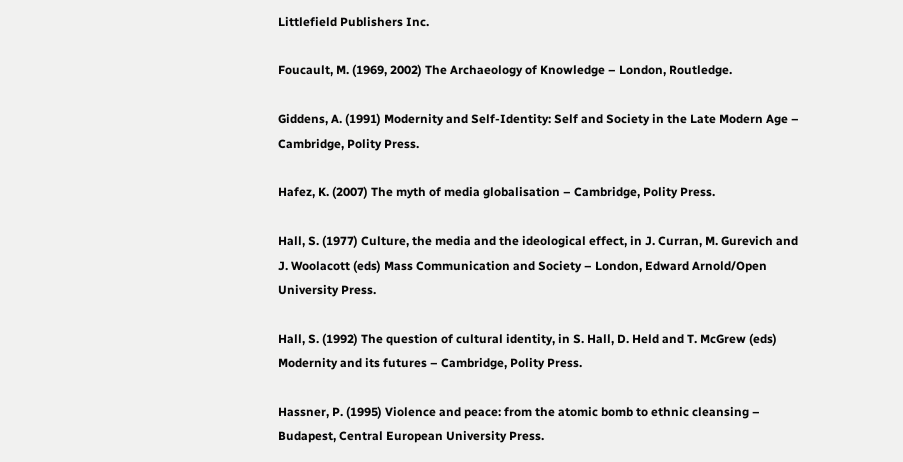Littlefield Publishers Inc.

Foucault, M. (1969, 2002) The Archaeology of Knowledge – London, Routledge.

Giddens, A. (1991) Modernity and Self-Identity: Self and Society in the Late Modern Age – Cambridge, Polity Press.

Hafez, K. (2007) The myth of media globalisation – Cambridge, Polity Press.

Hall, S. (1977) Culture, the media and the ideological effect, in J. Curran, M. Gurevich and J. Woolacott (eds) Mass Communication and Society – London, Edward Arnold/Open University Press.

Hall, S. (1992) The question of cultural identity, in S. Hall, D. Held and T. McGrew (eds) Modernity and its futures – Cambridge, Polity Press.

Hassner, P. (1995) Violence and peace: from the atomic bomb to ethnic cleansing – Budapest, Central European University Press.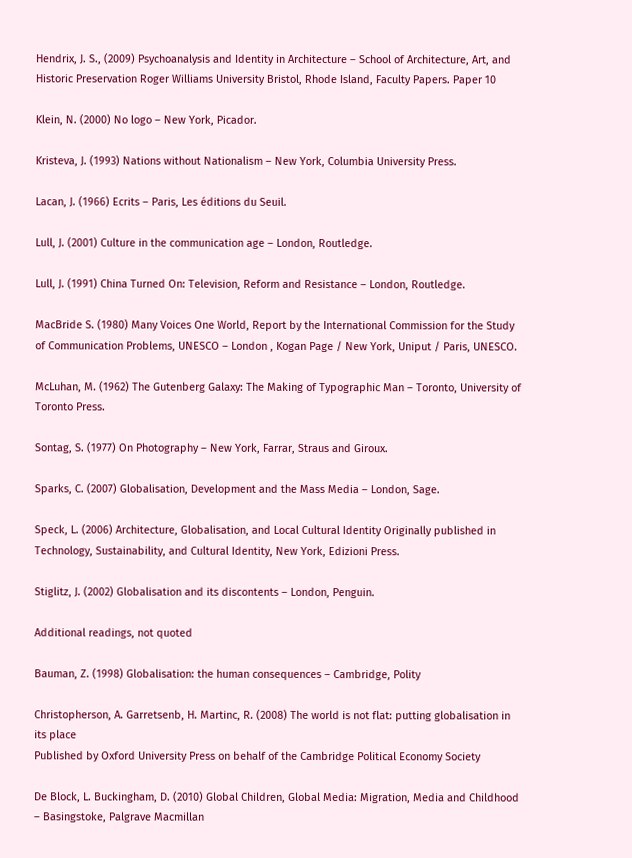Hendrix, J. S., (2009) Psychoanalysis and Identity in Architecture – School of Architecture, Art, and Historic Preservation Roger Williams University Bristol, Rhode Island, Faculty Papers. Paper 10

Klein, N. (2000) No logo – New York, Picador.

Kristeva, J. (1993) Nations without Nationalism – New York, Columbia University Press.

Lacan, J. (1966) Ecrits – Paris, Les éditions du Seuil.

Lull, J. (2001) Culture in the communication age – London, Routledge.

Lull, J. (1991) China Turned On: Television, Reform and Resistance – London, Routledge.

MacBride S. (1980) Many Voices One World, Report by the International Commission for the Study of Communication Problems, UNESCO – London , Kogan Page / New York, Uniput / Paris, UNESCO.

McLuhan, M. (1962) The Gutenberg Galaxy: The Making of Typographic Man – Toronto, University of Toronto Press.

Sontag, S. (1977) On Photography – New York, Farrar, Straus and Giroux.

Sparks, C. (2007) Globalisation, Development and the Mass Media – London, Sage.

Speck, L. (2006) Architecture, Globalisation, and Local Cultural Identity Originally published in Technology, Sustainability, and Cultural Identity, New York, Edizioni Press.

Stiglitz, J. (2002) Globalisation and its discontents – London, Penguin.

Additional readings, not quoted

Bauman, Z. (1998) Globalisation: the human consequences – Cambridge, Polity

Christopherson, A. Garretsenb, H. Martinc, R. (2008) The world is not flat: putting globalisation in its place
Published by Oxford University Press on behalf of the Cambridge Political Economy Society

De Block, L. Buckingham, D. (2010) Global Children, Global Media: Migration, Media and Childhood – Basingstoke, Palgrave Macmillan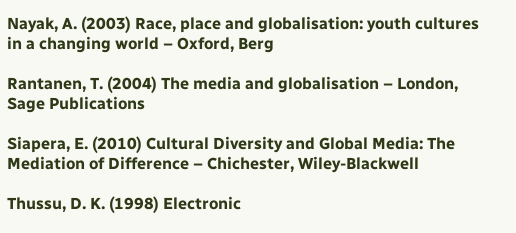Nayak, A. (2003) Race, place and globalisation: youth cultures in a changing world – Oxford, Berg

Rantanen, T. (2004) The media and globalisation – London, Sage Publications

Siapera, E. (2010) Cultural Diversity and Global Media: The Mediation of Difference – Chichester, Wiley-Blackwell

Thussu, D. K. (1998) Electronic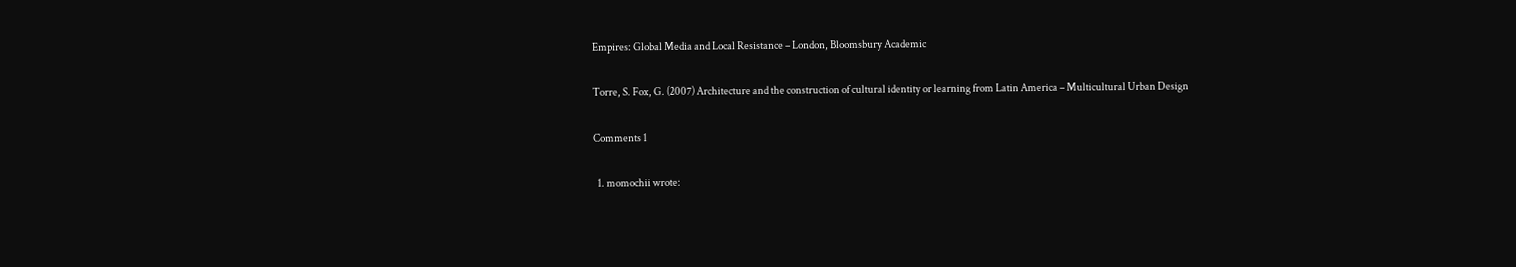Empires: Global Media and Local Resistance – London, Bloomsbury Academic

Torre, S. Fox, G. (2007) Architecture and the construction of cultural identity or learning from Latin America – Multicultural Urban Design

Comments 1

  1. momochii wrote: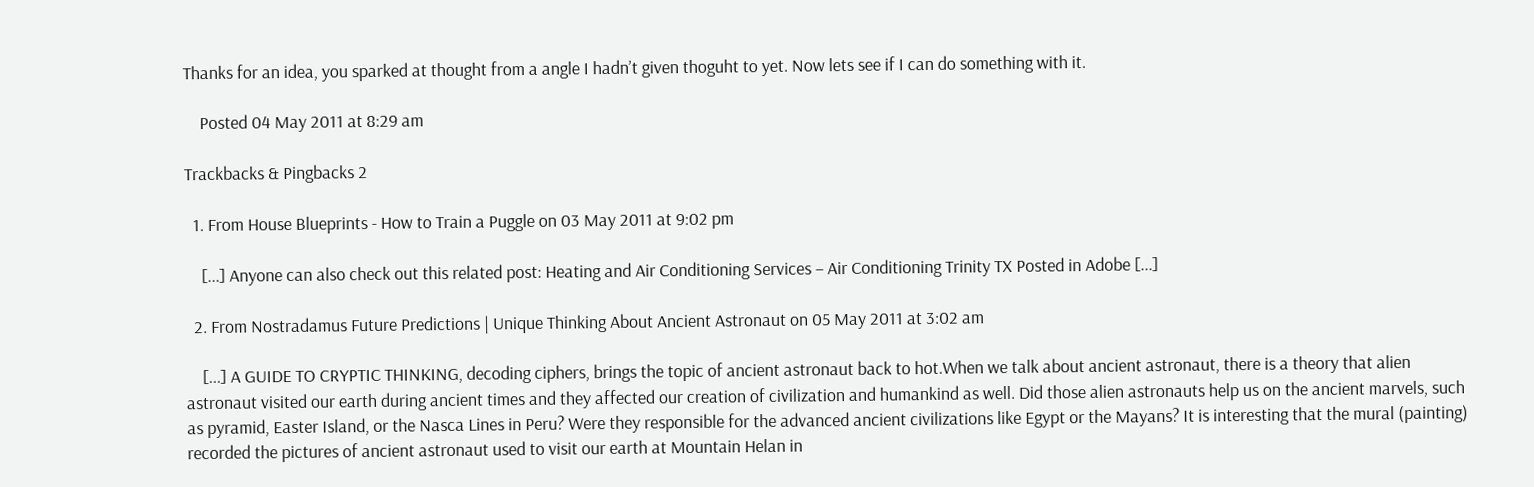Thanks for an idea, you sparked at thought from a angle I hadn’t given thoguht to yet. Now lets see if I can do something with it.

    Posted 04 May 2011 at 8:29 am

Trackbacks & Pingbacks 2

  1. From House Blueprints - How to Train a Puggle on 03 May 2011 at 9:02 pm

    [...] Anyone can also check out this related post: Heating and Air Conditioning Services – Air Conditioning Trinity TX Posted in Adobe [...]

  2. From Nostradamus Future Predictions | Unique Thinking About Ancient Astronaut on 05 May 2011 at 3:02 am

    [...] A GUIDE TO CRYPTIC THINKING, decoding ciphers, brings the topic of ancient astronaut back to hot.When we talk about ancient astronaut, there is a theory that alien astronaut visited our earth during ancient times and they affected our creation of civilization and humankind as well. Did those alien astronauts help us on the ancient marvels, such as pyramid, Easter Island, or the Nasca Lines in Peru? Were they responsible for the advanced ancient civilizations like Egypt or the Mayans? It is interesting that the mural (painting) recorded the pictures of ancient astronaut used to visit our earth at Mountain Helan in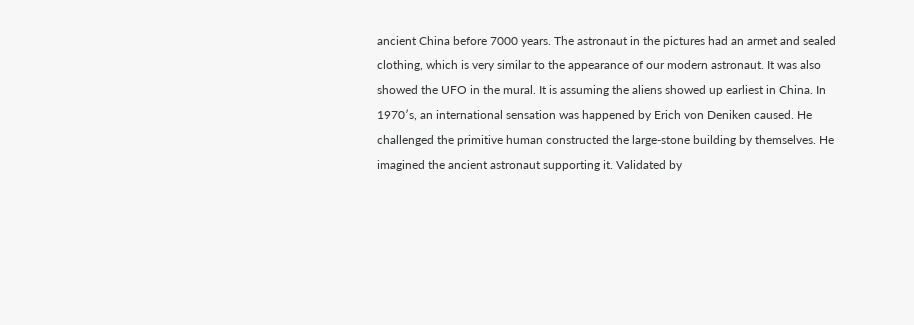ancient China before 7000 years. The astronaut in the pictures had an armet and sealed clothing, which is very similar to the appearance of our modern astronaut. It was also showed the UFO in the mural. It is assuming the aliens showed up earliest in China. In 1970′s, an international sensation was happened by Erich von Deniken caused. He challenged the primitive human constructed the large-stone building by themselves. He imagined the ancient astronaut supporting it. Validated by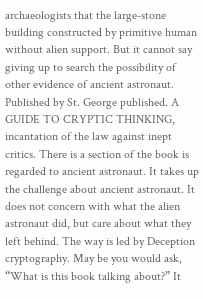archaeologists that the large-stone building constructed by primitive human without alien support. But it cannot say giving up to search the possibility of other evidence of ancient astronaut. Published by St. George published. A GUIDE TO CRYPTIC THINKING, incantation of the law against inept critics. There is a section of the book is regarded to ancient astronaut. It takes up the challenge about ancient astronaut. It does not concern with what the alien astronaut did, but care about what they left behind. The way is led by Deception cryptography. May be you would ask, “What is this book talking about?” It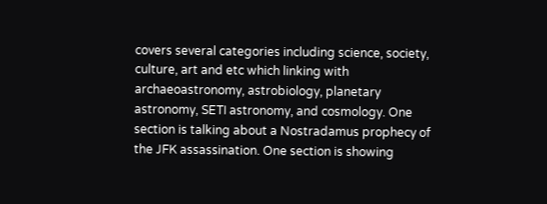covers several categories including science, society, culture, art and etc which linking with archaeoastronomy, astrobiology, planetary astronomy, SETI astronomy, and cosmology. One section is talking about a Nostradamus prophecy of the JFK assassination. One section is showing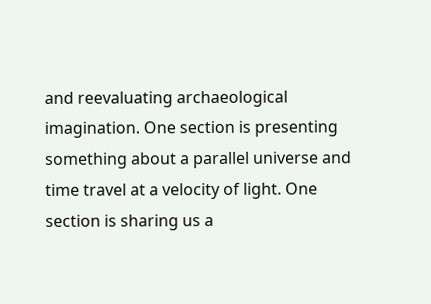and reevaluating archaeological imagination. One section is presenting something about a parallel universe and time travel at a velocity of light. One section is sharing us a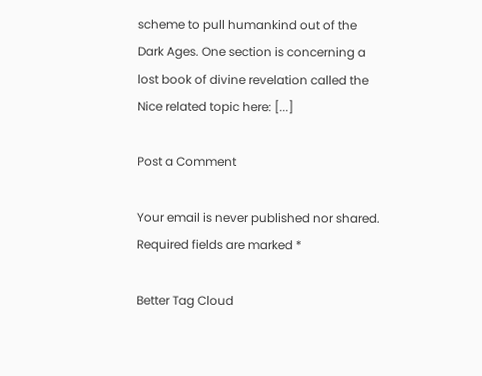scheme to pull humankind out of the Dark Ages. One section is concerning a lost book of divine revelation called the Nice related topic here: [...]

Post a Comment

Your email is never published nor shared. Required fields are marked *

Better Tag Cloud